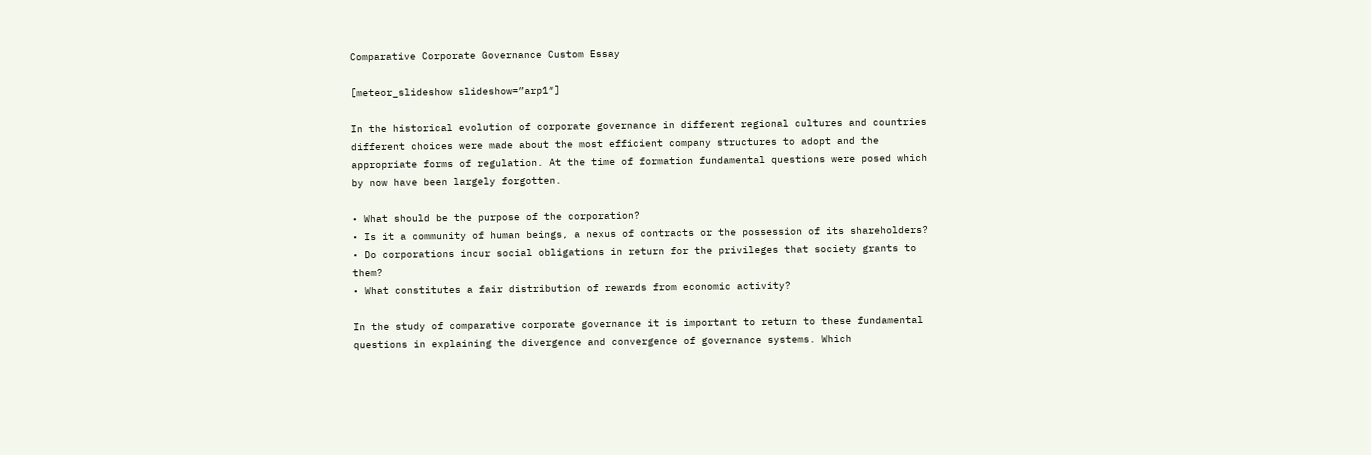Comparative Corporate Governance Custom Essay

[meteor_slideshow slideshow=”arp1″]

In the historical evolution of corporate governance in different regional cultures and countries different choices were made about the most efficient company structures to adopt and the appropriate forms of regulation. At the time of formation fundamental questions were posed which by now have been largely forgotten.

• What should be the purpose of the corporation?
• Is it a community of human beings, a nexus of contracts or the possession of its shareholders?
• Do corporations incur social obligations in return for the privileges that society grants to them?
• What constitutes a fair distribution of rewards from economic activity?

In the study of comparative corporate governance it is important to return to these fundamental questions in explaining the divergence and convergence of governance systems. Which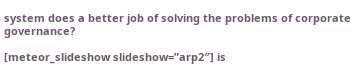system does a better job of solving the problems of corporate governance?

[meteor_slideshow slideshow=”arp2″] is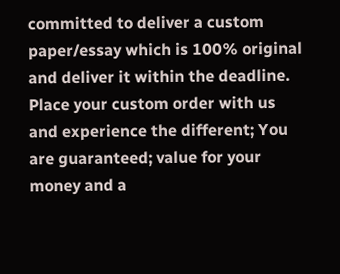committed to deliver a custom paper/essay which is 100% original and deliver it within the deadline. Place your custom order with us and experience the different; You are guaranteed; value for your money and a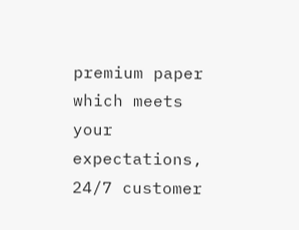premium paper which meets your expectations, 24/7 customer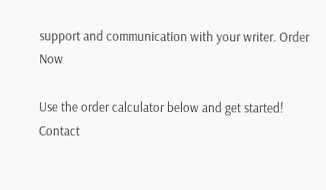support and communication with your writer. Order Now

Use the order calculator below and get started! Contact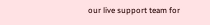our live support team for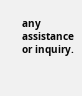any assistance or inquiry.